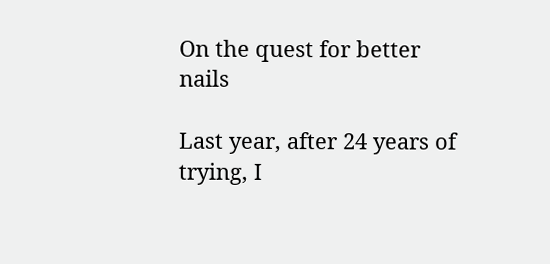On the quest for better nails

Last year, after 24 years of trying, I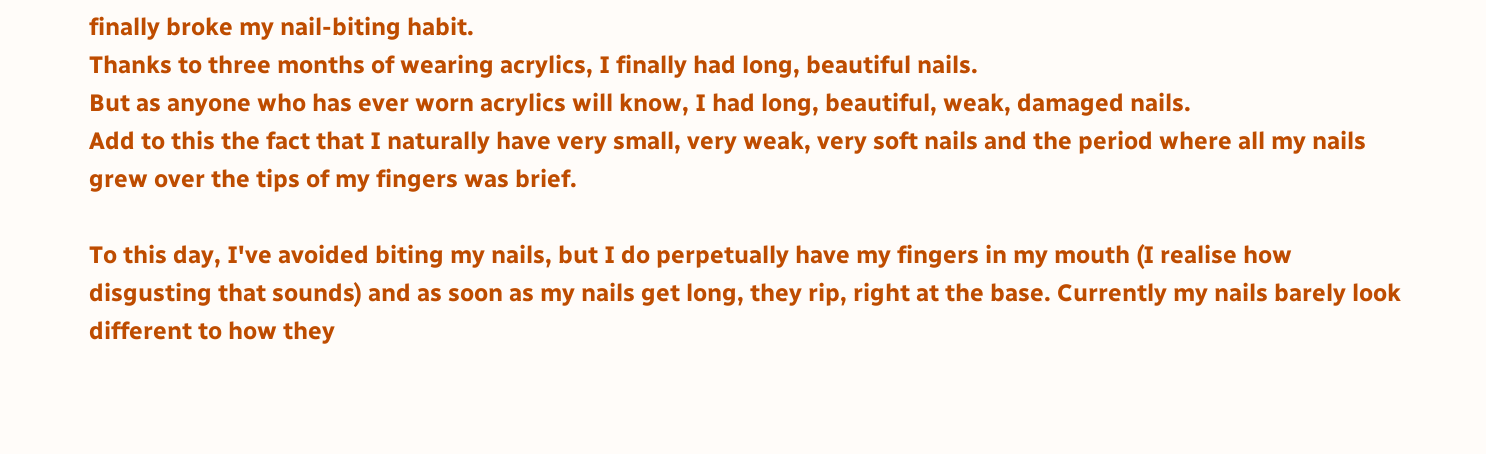finally broke my nail-biting habit.
Thanks to three months of wearing acrylics, I finally had long, beautiful nails.
But as anyone who has ever worn acrylics will know, I had long, beautiful, weak, damaged nails.
Add to this the fact that I naturally have very small, very weak, very soft nails and the period where all my nails grew over the tips of my fingers was brief.

To this day, I've avoided biting my nails, but I do perpetually have my fingers in my mouth (I realise how disgusting that sounds) and as soon as my nails get long, they rip, right at the base. Currently my nails barely look different to how they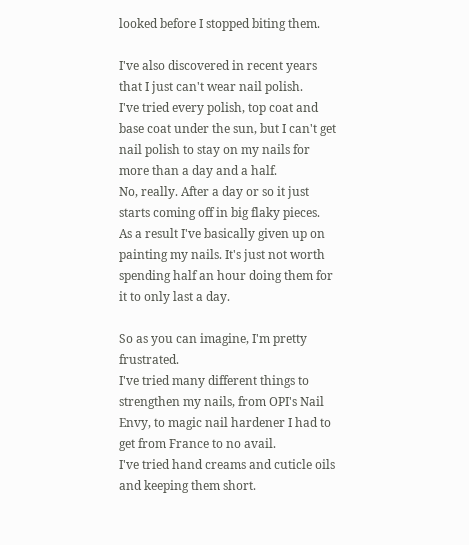looked before I stopped biting them.

I've also discovered in recent years that I just can't wear nail polish.
I've tried every polish, top coat and base coat under the sun, but I can't get nail polish to stay on my nails for more than a day and a half.
No, really. After a day or so it just starts coming off in big flaky pieces.
As a result I've basically given up on painting my nails. It's just not worth spending half an hour doing them for it to only last a day.

So as you can imagine, I'm pretty frustrated.
I've tried many different things to strengthen my nails, from OPI's Nail Envy, to magic nail hardener I had to get from France to no avail.
I've tried hand creams and cuticle oils and keeping them short.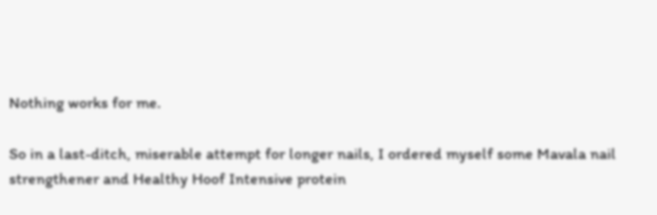Nothing works for me.

So in a last-ditch, miserable attempt for longer nails, I ordered myself some Mavala nail strengthener and Healthy Hoof Intensive protein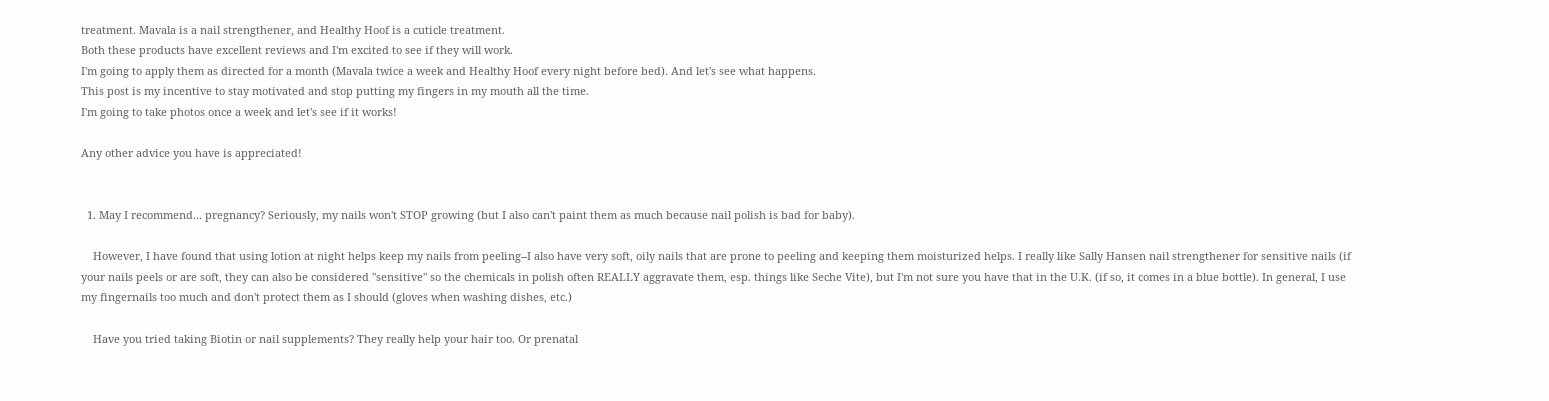treatment. Mavala is a nail strengthener, and Healthy Hoof is a cuticle treatment.
Both these products have excellent reviews and I'm excited to see if they will work.
I'm going to apply them as directed for a month (Mavala twice a week and Healthy Hoof every night before bed). And let's see what happens.
This post is my incentive to stay motivated and stop putting my fingers in my mouth all the time.
I'm going to take photos once a week and let's see if it works!

Any other advice you have is appreciated!


  1. May I recommend... pregnancy? Seriously, my nails won't STOP growing (but I also can't paint them as much because nail polish is bad for baby).

    However, I have found that using lotion at night helps keep my nails from peeling--I also have very soft, oily nails that are prone to peeling and keeping them moisturized helps. I really like Sally Hansen nail strengthener for sensitive nails (if your nails peels or are soft, they can also be considered "sensitive" so the chemicals in polish often REALLY aggravate them, esp. things like Seche Vite), but I'm not sure you have that in the U.K. (if so, it comes in a blue bottle). In general, I use my fingernails too much and don't protect them as I should (gloves when washing dishes, etc.)

    Have you tried taking Biotin or nail supplements? They really help your hair too. Or prenatal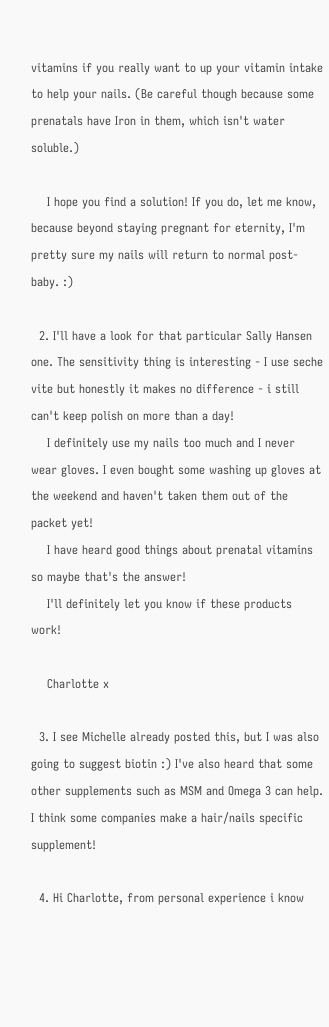vitamins if you really want to up your vitamin intake to help your nails. (Be careful though because some prenatals have Iron in them, which isn't water soluble.)

    I hope you find a solution! If you do, let me know, because beyond staying pregnant for eternity, I'm pretty sure my nails will return to normal post-baby. :)

  2. I'll have a look for that particular Sally Hansen one. The sensitivity thing is interesting - I use seche vite but honestly it makes no difference - i still can't keep polish on more than a day!
    I definitely use my nails too much and I never wear gloves. I even bought some washing up gloves at the weekend and haven't taken them out of the packet yet!
    I have heard good things about prenatal vitamins so maybe that's the answer!
    I'll definitely let you know if these products work!

    Charlotte x

  3. I see Michelle already posted this, but I was also going to suggest biotin :) I've also heard that some other supplements such as MSM and Omega 3 can help. I think some companies make a hair/nails specific supplement!

  4. Hi Charlotte, from personal experience i know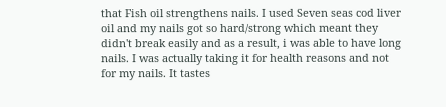that Fish oil strengthens nails. I used Seven seas cod liver oil and my nails got so hard/strong which meant they didn't break easily and as a result, i was able to have long nails. I was actually taking it for health reasons and not for my nails. It tastes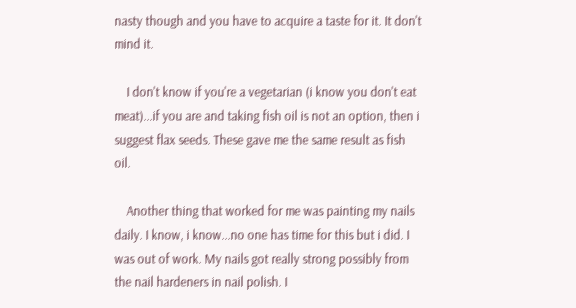nasty though and you have to acquire a taste for it. It don't mind it.

    I don't know if you're a vegetarian (i know you don't eat meat)...if you are and taking fish oil is not an option, then i suggest flax seeds. These gave me the same result as fish oil.

    Another thing that worked for me was painting my nails daily. I know, i know...no one has time for this but i did. I was out of work. My nails got really strong possibly from the nail hardeners in nail polish. I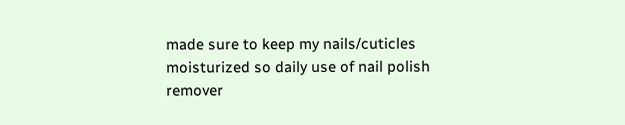made sure to keep my nails/cuticles moisturized so daily use of nail polish remover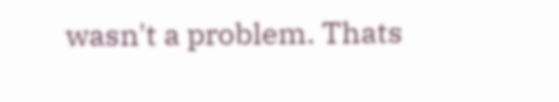wasn't a problem. Thats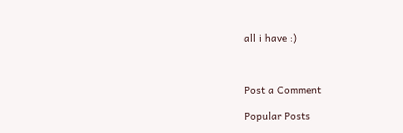all i have :)



Post a Comment

Popular Posts